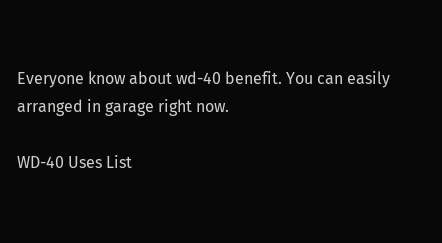Everyone know about wd-40 benefit. You can easily arranged in garage right now.

WD-40 Uses List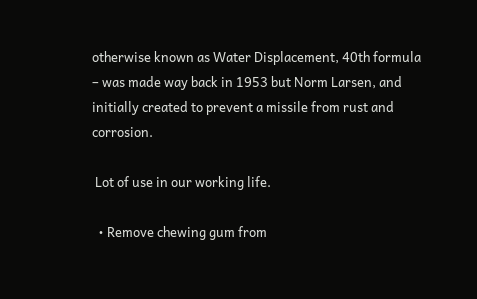otherwise known as Water Displacement, 40th formula – was made way back in 1953 but Norm Larsen, and initially created to prevent a missile from rust and corrosion.

 Lot of use in our working life.

  • Remove chewing gum from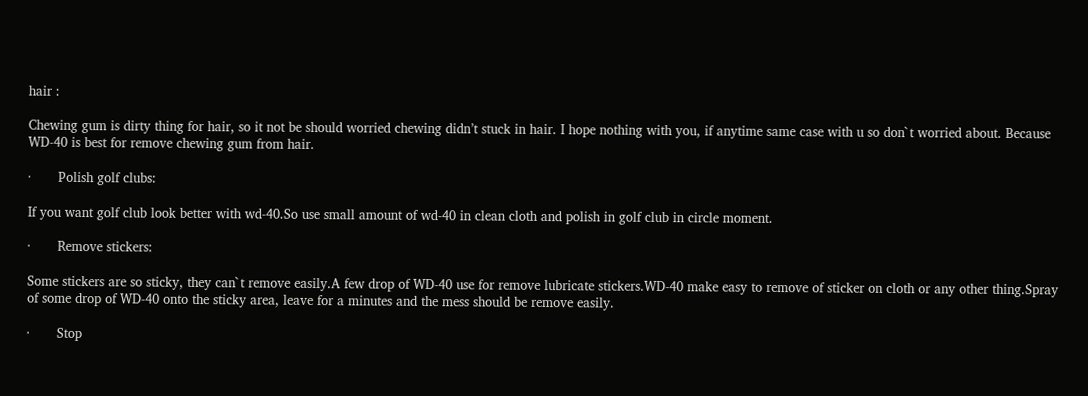hair :

Chewing gum is dirty thing for hair, so it not be should worried chewing didn’t stuck in hair. I hope nothing with you, if anytime same case with u so don`t worried about. Because WD-40 is best for remove chewing gum from hair.

·       Polish golf clubs:

If you want golf club look better with wd-40.So use small amount of wd-40 in clean cloth and polish in golf club in circle moment.

·       Remove stickers:

Some stickers are so sticky, they can`t remove easily.A few drop of WD-40 use for remove lubricate stickers.WD-40 make easy to remove of sticker on cloth or any other thing.Spray of some drop of WD-40 onto the sticky area, leave for a minutes and the mess should be remove easily.

·       Stop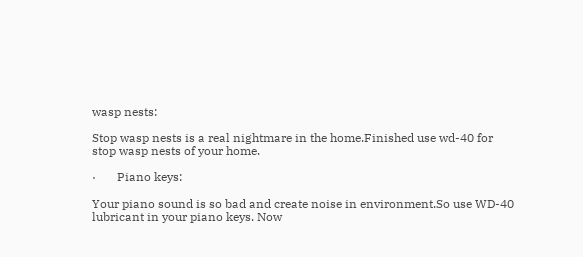wasp nests:

Stop wasp nests is a real nightmare in the home.Finished use wd-40 for stop wasp nests of your home.

·       Piano keys:

Your piano sound is so bad and create noise in environment.So use WD-40 lubricant in your piano keys. Now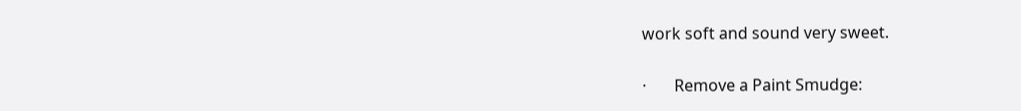work soft and sound very sweet.

·       Remove a Paint Smudge: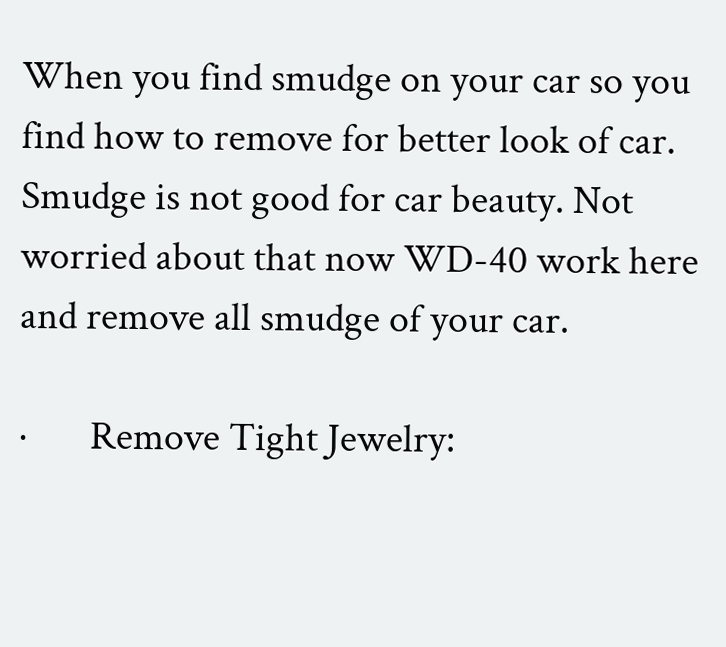When you find smudge on your car so you find how to remove for better look of car. Smudge is not good for car beauty. Not worried about that now WD-40 work here and remove all smudge of your car.

·       Remove Tight Jewelry: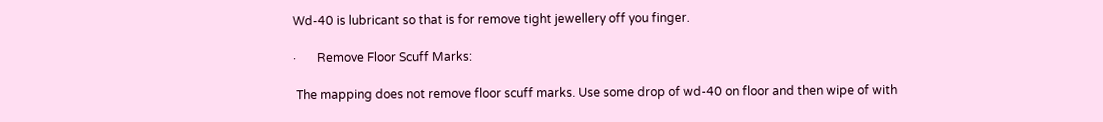Wd-40 is lubricant so that is for remove tight jewellery off you finger.

·       Remove Floor Scuff Marks:

 The mapping does not remove floor scuff marks. Use some drop of wd-40 on floor and then wipe of with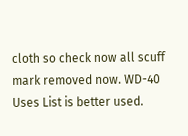cloth so check now all scuff mark removed now. WD-40 Uses List is better used.